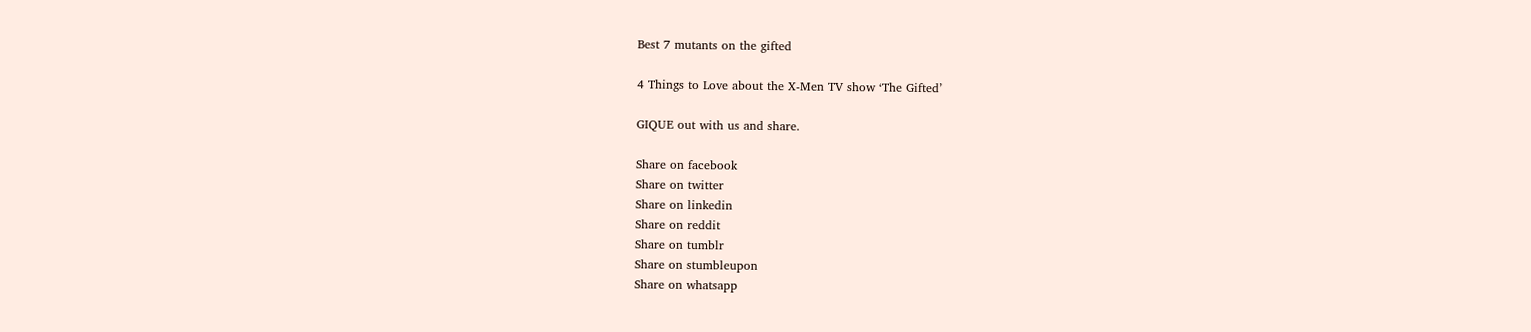Best 7 mutants on the gifted

4 Things to Love about the X-Men TV show ‘The Gifted’

GIQUE out with us and share.

Share on facebook
Share on twitter
Share on linkedin
Share on reddit
Share on tumblr
Share on stumbleupon
Share on whatsapp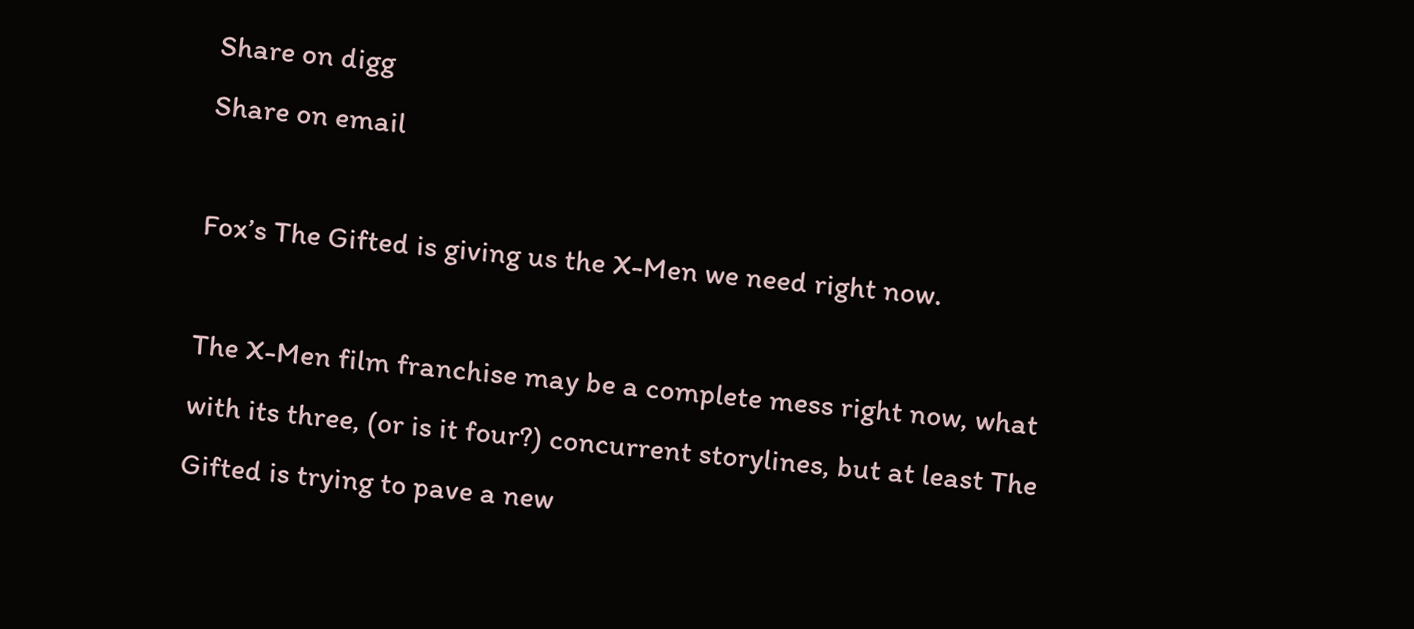Share on digg
Share on email

Fox’s The Gifted is giving us the X-Men we need right now.

The X-Men film franchise may be a complete mess right now, what with its three, (or is it four?) concurrent storylines, but at least The Gifted is trying to pave a new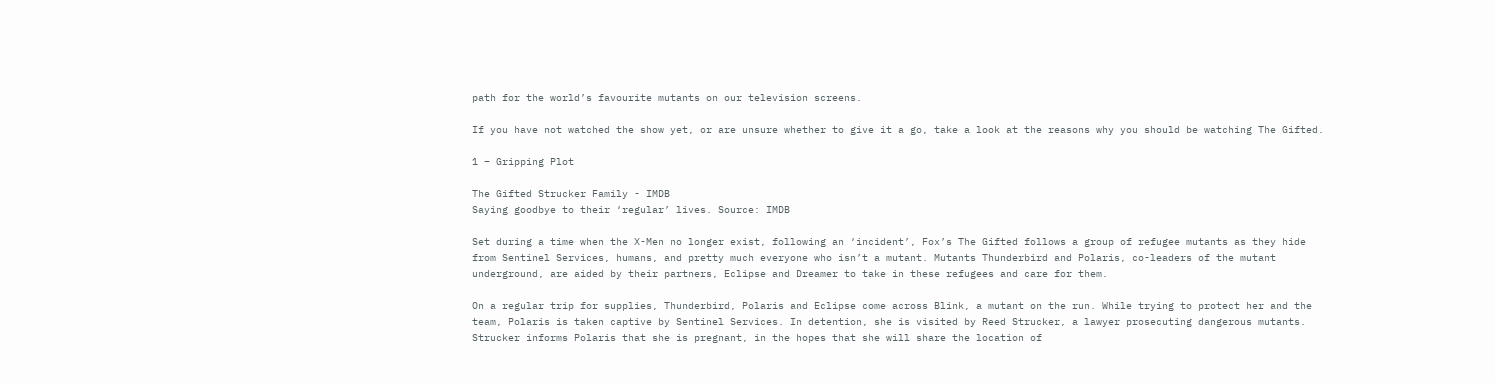path for the world’s favourite mutants on our television screens.

If you have not watched the show yet, or are unsure whether to give it a go, take a look at the reasons why you should be watching The Gifted.

1 – Gripping Plot

The Gifted Strucker Family - IMDB
Saying goodbye to their ‘regular’ lives. Source: IMDB

Set during a time when the X-Men no longer exist, following an ‘incident’, Fox’s The Gifted follows a group of refugee mutants as they hide from Sentinel Services, humans, and pretty much everyone who isn’t a mutant. Mutants Thunderbird and Polaris, co-leaders of the mutant underground, are aided by their partners, Eclipse and Dreamer to take in these refugees and care for them.

On a regular trip for supplies, Thunderbird, Polaris and Eclipse come across Blink, a mutant on the run. While trying to protect her and the team, Polaris is taken captive by Sentinel Services. In detention, she is visited by Reed Strucker, a lawyer prosecuting dangerous mutants. Strucker informs Polaris that she is pregnant, in the hopes that she will share the location of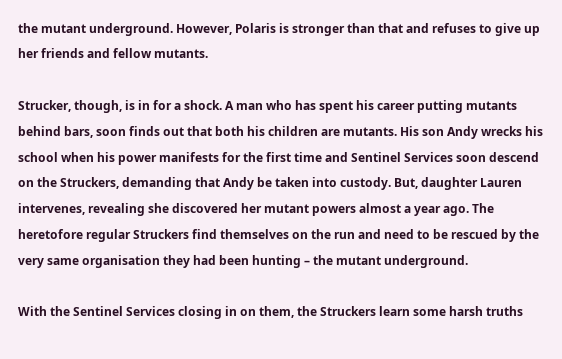the mutant underground. However, Polaris is stronger than that and refuses to give up her friends and fellow mutants.

Strucker, though, is in for a shock. A man who has spent his career putting mutants behind bars, soon finds out that both his children are mutants. His son Andy wrecks his school when his power manifests for the first time and Sentinel Services soon descend on the Struckers, demanding that Andy be taken into custody. But, daughter Lauren intervenes, revealing she discovered her mutant powers almost a year ago. The heretofore regular Struckers find themselves on the run and need to be rescued by the very same organisation they had been hunting – the mutant underground.

With the Sentinel Services closing in on them, the Struckers learn some harsh truths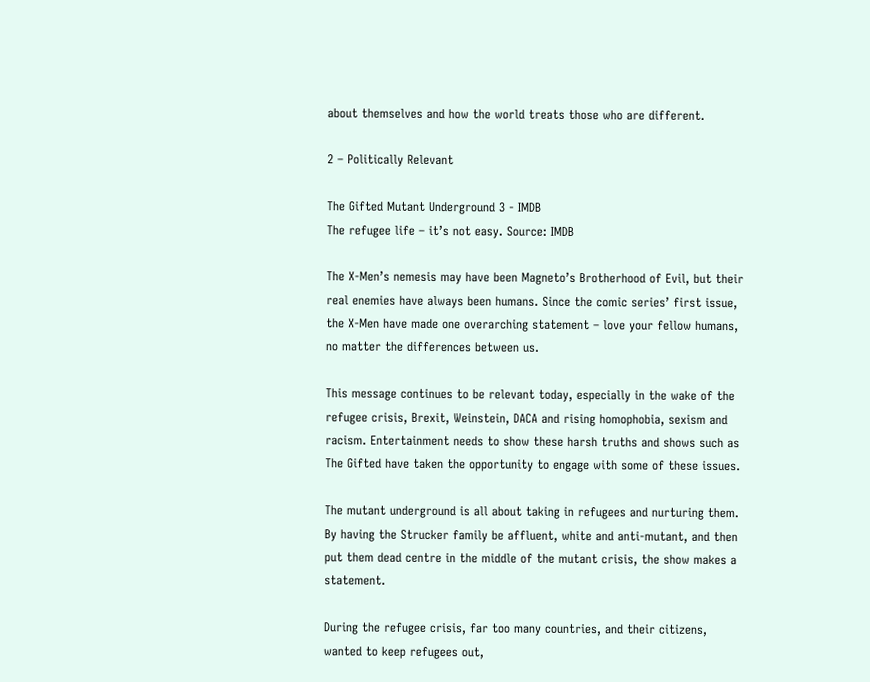about themselves and how the world treats those who are different.

2 – Politically Relevant

The Gifted Mutant Underground 3 - IMDB
The refugee life – it’s not easy. Source: IMDB

The X-Men’s nemesis may have been Magneto’s Brotherhood of Evil, but their real enemies have always been humans. Since the comic series’ first issue, the X-Men have made one overarching statement – love your fellow humans, no matter the differences between us.

This message continues to be relevant today, especially in the wake of the refugee crisis, Brexit, Weinstein, DACA and rising homophobia, sexism and racism. Entertainment needs to show these harsh truths and shows such as The Gifted have taken the opportunity to engage with some of these issues.

The mutant underground is all about taking in refugees and nurturing them. By having the Strucker family be affluent, white and anti-mutant, and then put them dead centre in the middle of the mutant crisis, the show makes a statement.

During the refugee crisis, far too many countries, and their citizens, wanted to keep refugees out,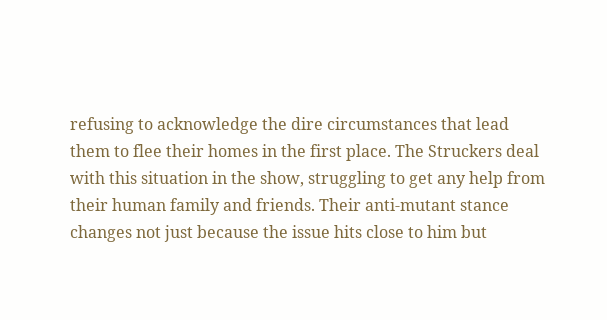refusing to acknowledge the dire circumstances that lead them to flee their homes in the first place. The Struckers deal with this situation in the show, struggling to get any help from their human family and friends. Their anti-mutant stance changes not just because the issue hits close to him but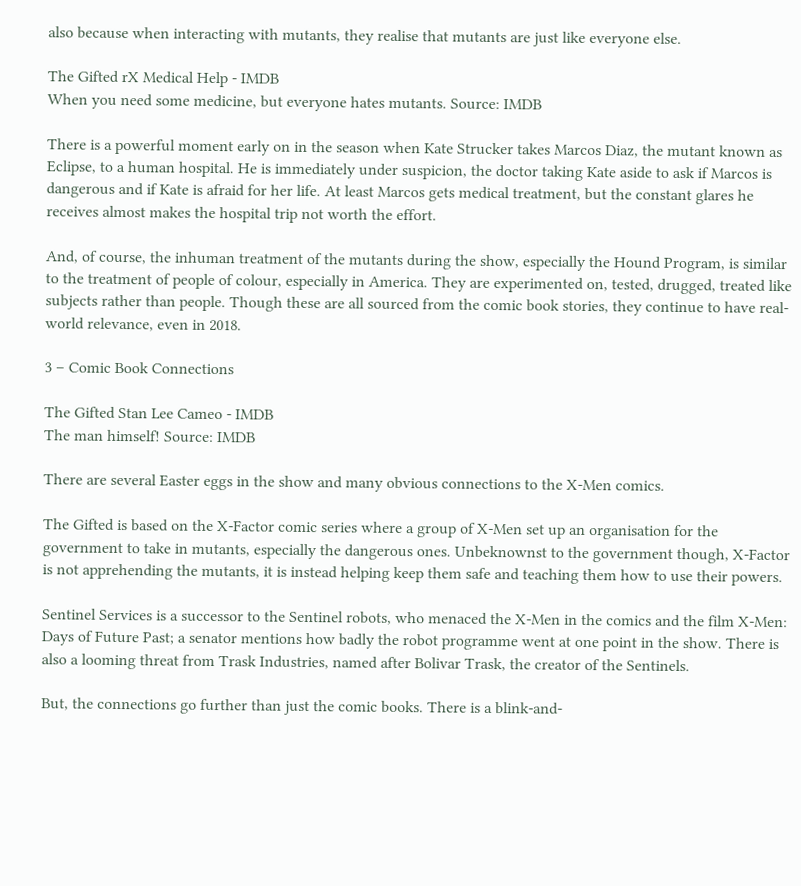also because when interacting with mutants, they realise that mutants are just like everyone else.

The Gifted rX Medical Help - IMDB
When you need some medicine, but everyone hates mutants. Source: IMDB

There is a powerful moment early on in the season when Kate Strucker takes Marcos Diaz, the mutant known as Eclipse, to a human hospital. He is immediately under suspicion, the doctor taking Kate aside to ask if Marcos is dangerous and if Kate is afraid for her life. At least Marcos gets medical treatment, but the constant glares he receives almost makes the hospital trip not worth the effort.

And, of course, the inhuman treatment of the mutants during the show, especially the Hound Program, is similar to the treatment of people of colour, especially in America. They are experimented on, tested, drugged, treated like subjects rather than people. Though these are all sourced from the comic book stories, they continue to have real-world relevance, even in 2018.

3 – Comic Book Connections

The Gifted Stan Lee Cameo - IMDB
The man himself! Source: IMDB

There are several Easter eggs in the show and many obvious connections to the X-Men comics.

The Gifted is based on the X-Factor comic series where a group of X-Men set up an organisation for the government to take in mutants, especially the dangerous ones. Unbeknownst to the government though, X-Factor is not apprehending the mutants, it is instead helping keep them safe and teaching them how to use their powers.

Sentinel Services is a successor to the Sentinel robots, who menaced the X-Men in the comics and the film X-Men: Days of Future Past; a senator mentions how badly the robot programme went at one point in the show. There is also a looming threat from Trask Industries, named after Bolivar Trask, the creator of the Sentinels.

But, the connections go further than just the comic books. There is a blink-and-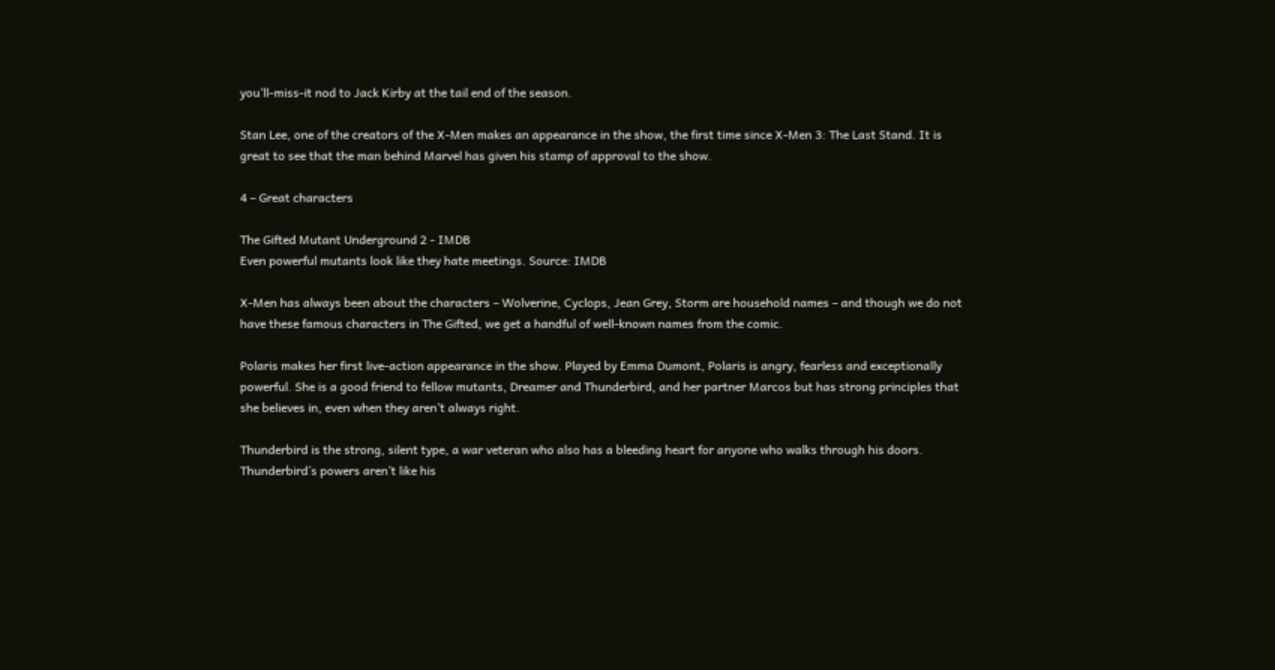you’ll-miss-it nod to Jack Kirby at the tail end of the season.

Stan Lee, one of the creators of the X-Men makes an appearance in the show, the first time since X-Men 3: The Last Stand. It is great to see that the man behind Marvel has given his stamp of approval to the show.

4 – Great characters

The Gifted Mutant Underground 2 - IMDB
Even powerful mutants look like they hate meetings. Source: IMDB

X-Men has always been about the characters – Wolverine, Cyclops, Jean Grey, Storm are household names – and though we do not have these famous characters in The Gifted, we get a handful of well-known names from the comic.

Polaris makes her first live-action appearance in the show. Played by Emma Dumont, Polaris is angry, fearless and exceptionally powerful. She is a good friend to fellow mutants, Dreamer and Thunderbird, and her partner Marcos but has strong principles that she believes in, even when they aren’t always right.

Thunderbird is the strong, silent type, a war veteran who also has a bleeding heart for anyone who walks through his doors. Thunderbird’s powers aren’t like his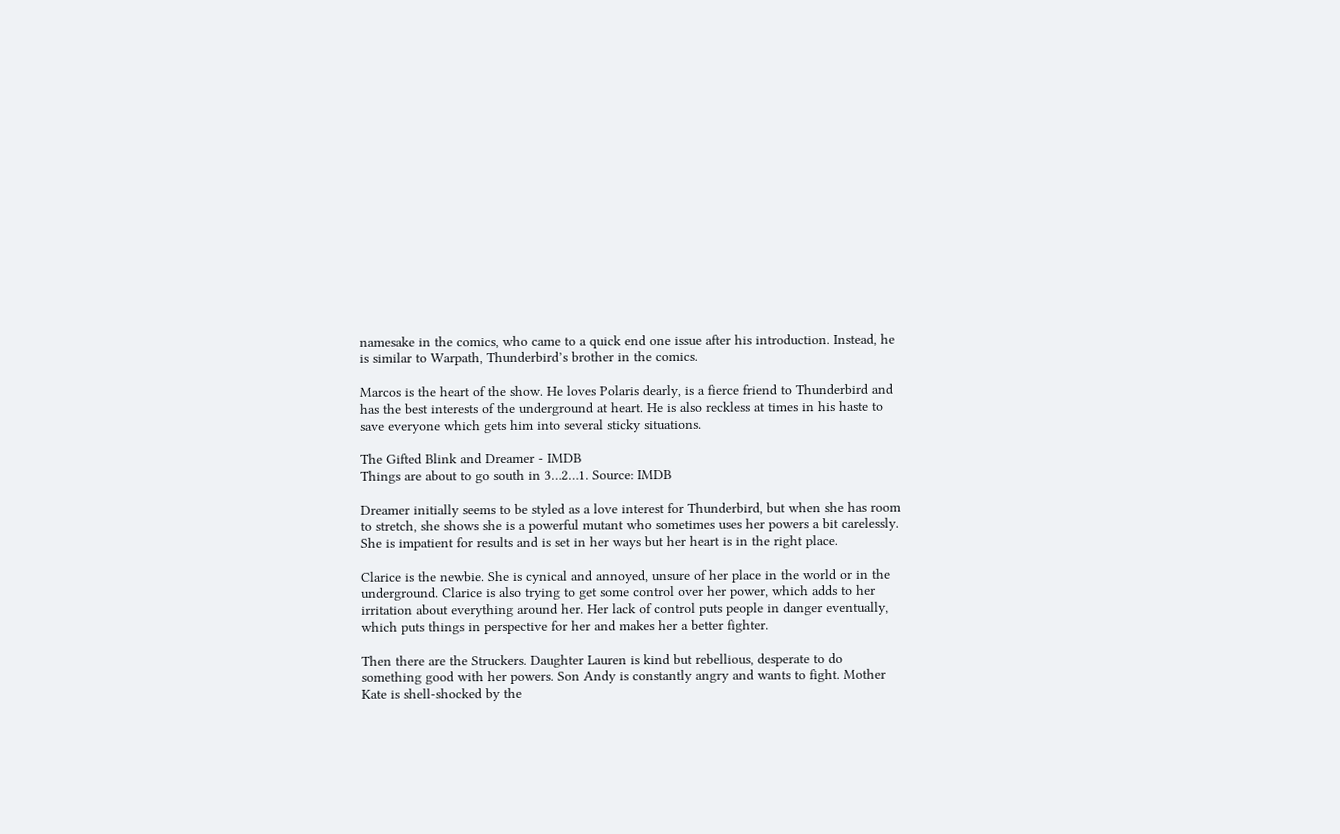namesake in the comics, who came to a quick end one issue after his introduction. Instead, he is similar to Warpath, Thunderbird’s brother in the comics.

Marcos is the heart of the show. He loves Polaris dearly, is a fierce friend to Thunderbird and has the best interests of the underground at heart. He is also reckless at times in his haste to save everyone which gets him into several sticky situations.

The Gifted Blink and Dreamer - IMDB
Things are about to go south in 3…2…1. Source: IMDB

Dreamer initially seems to be styled as a love interest for Thunderbird, but when she has room to stretch, she shows she is a powerful mutant who sometimes uses her powers a bit carelessly. She is impatient for results and is set in her ways but her heart is in the right place.

Clarice is the newbie. She is cynical and annoyed, unsure of her place in the world or in the underground. Clarice is also trying to get some control over her power, which adds to her irritation about everything around her. Her lack of control puts people in danger eventually, which puts things in perspective for her and makes her a better fighter.

Then there are the Struckers. Daughter Lauren is kind but rebellious, desperate to do something good with her powers. Son Andy is constantly angry and wants to fight. Mother Kate is shell-shocked by the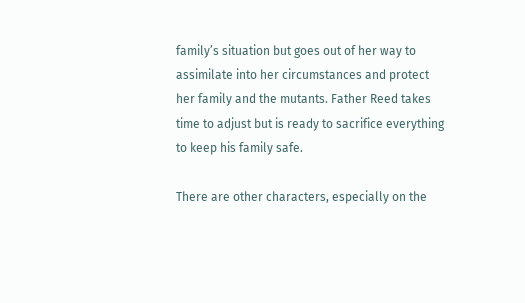family’s situation but goes out of her way to assimilate into her circumstances and protect her family and the mutants. Father Reed takes time to adjust but is ready to sacrifice everything to keep his family safe.

There are other characters, especially on the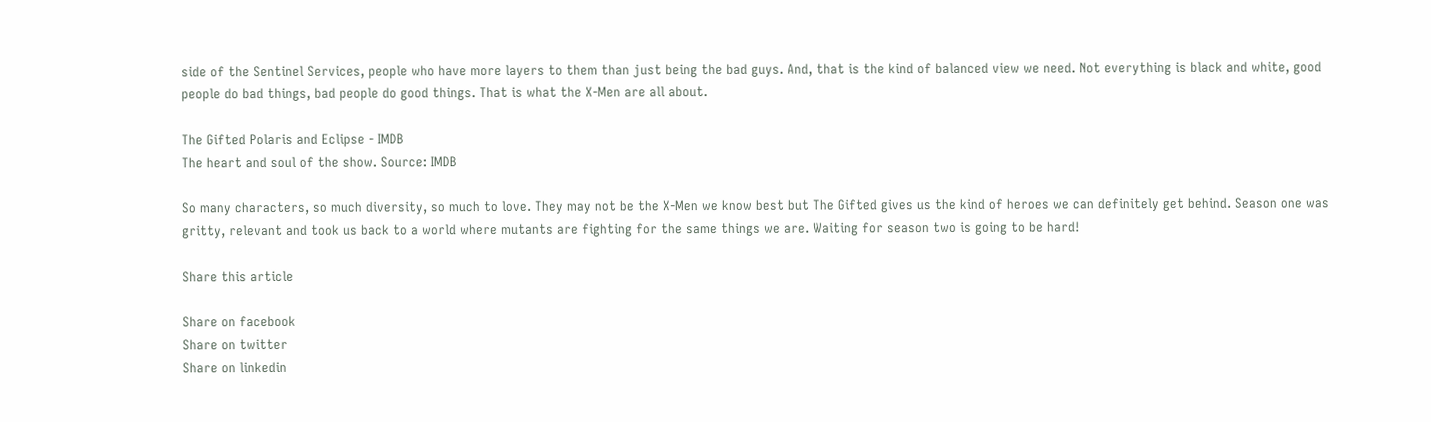side of the Sentinel Services, people who have more layers to them than just being the bad guys. And, that is the kind of balanced view we need. Not everything is black and white, good people do bad things, bad people do good things. That is what the X-Men are all about.

The Gifted Polaris and Eclipse - IMDB
The heart and soul of the show. Source: IMDB

So many characters, so much diversity, so much to love. They may not be the X-Men we know best but The Gifted gives us the kind of heroes we can definitely get behind. Season one was gritty, relevant and took us back to a world where mutants are fighting for the same things we are. Waiting for season two is going to be hard!

Share this article

Share on facebook
Share on twitter
Share on linkedin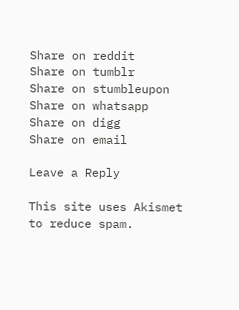Share on reddit
Share on tumblr
Share on stumbleupon
Share on whatsapp
Share on digg
Share on email

Leave a Reply

This site uses Akismet to reduce spam.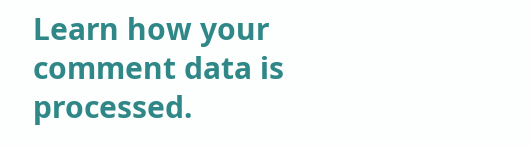Learn how your comment data is processed.